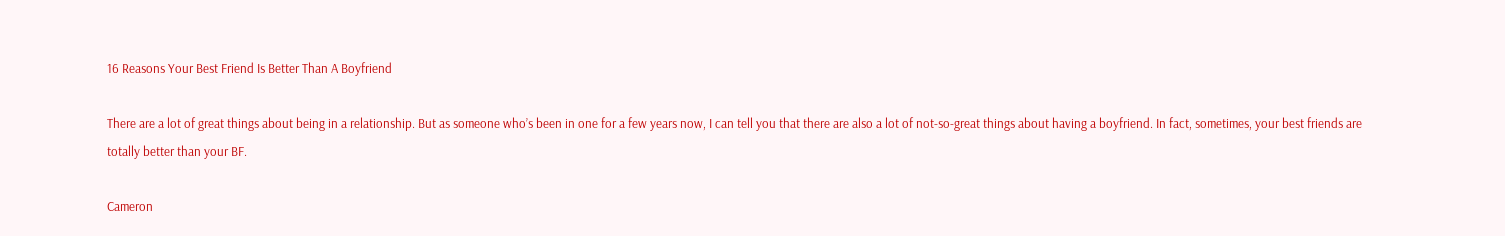16 Reasons Your Best Friend Is Better Than A Boyfriend

There are a lot of great things about being in a relationship. But as someone who’s been in one for a few years now, I can tell you that there are also a lot of not-so-great things about having a boyfriend. In fact, sometimes, your best friends are totally better than your BF.

Cameron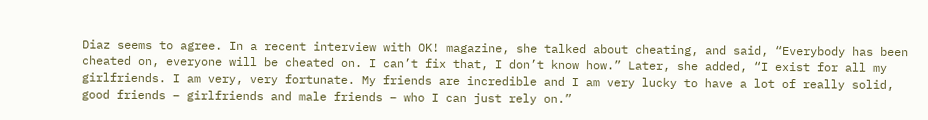Diaz seems to agree. In a recent interview with OK! magazine, she talked about cheating, and said, “Everybody has been cheated on, everyone will be cheated on. I can’t fix that, I don’t know how.” Later, she added, “I exist for all my girlfriends. I am very, very fortunate. My friends are incredible and I am very lucky to have a lot of really solid, good friends – girlfriends and male friends – who I can just rely on.”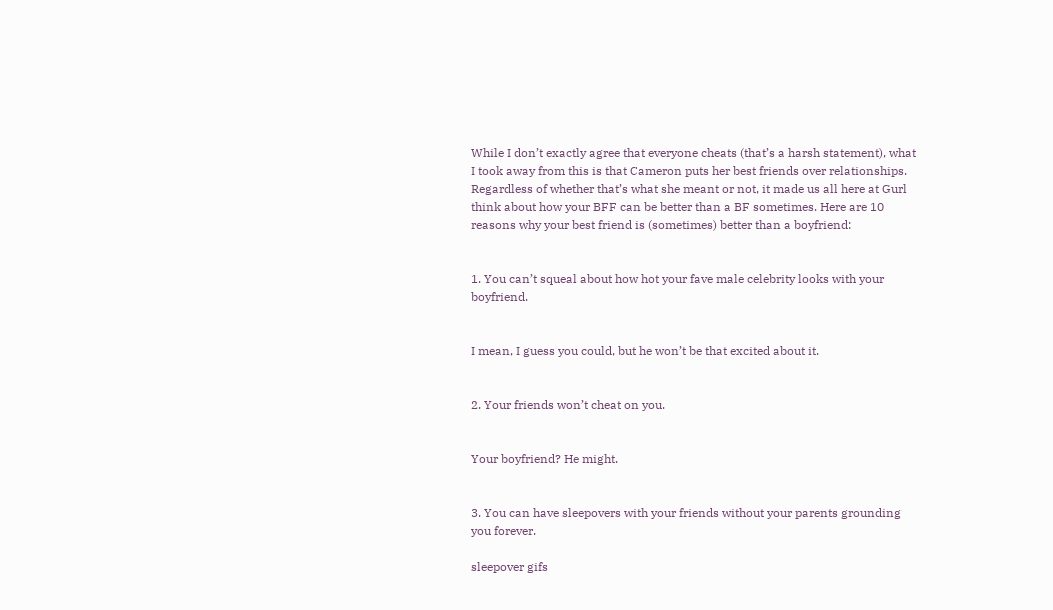While I don’t exactly agree that everyone cheats (that’s a harsh statement), what I took away from this is that Cameron puts her best friends over relationships. Regardless of whether that’s what she meant or not, it made us all here at Gurl think about how your BFF can be better than a BF sometimes. Here are 10 reasons why your best friend is (sometimes) better than a boyfriend:


1. You can’t squeal about how hot your fave male celebrity looks with your boyfriend.


I mean, I guess you could, but he won’t be that excited about it.


2. Your friends won’t cheat on you.


Your boyfriend? He might.


3. You can have sleepovers with your friends without your parents grounding you forever.

sleepover gifs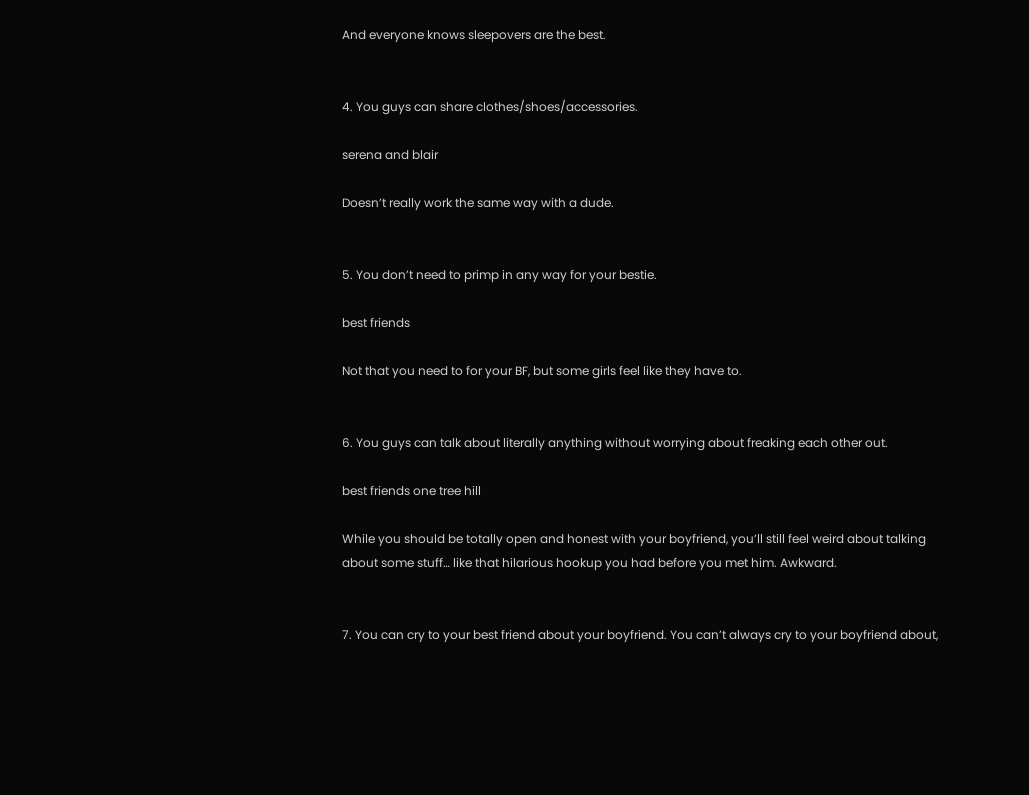And everyone knows sleepovers are the best.


4. You guys can share clothes/shoes/accessories.

serena and blair

Doesn’t really work the same way with a dude.


5. You don’t need to primp in any way for your bestie.

best friends

Not that you need to for your BF, but some girls feel like they have to.


6. You guys can talk about literally anything without worrying about freaking each other out.

best friends one tree hill

While you should be totally open and honest with your boyfriend, you’ll still feel weird about talking about some stuff… like that hilarious hookup you had before you met him. Awkward.


7. You can cry to your best friend about your boyfriend. You can’t always cry to your boyfriend about,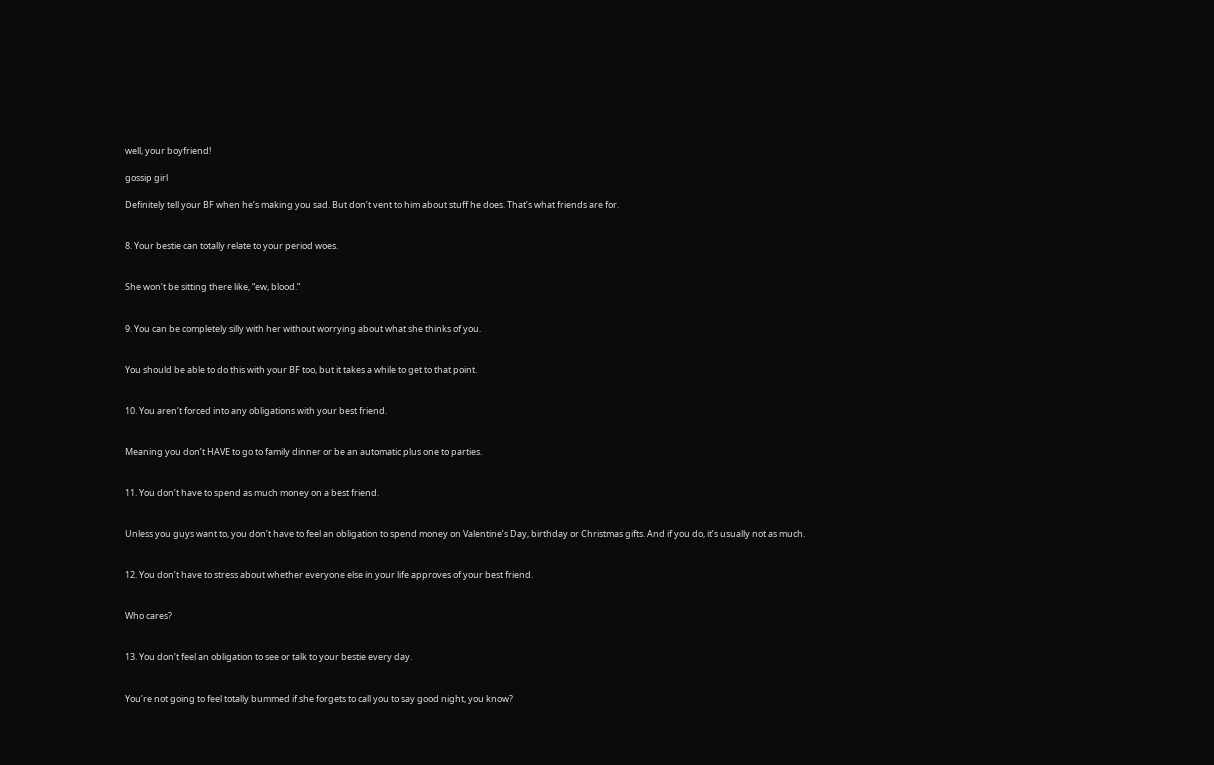well, your boyfriend!

gossip girl

Definitely tell your BF when he’s making you sad. But don’t vent to him about stuff he does. That’s what friends are for.


8. Your bestie can totally relate to your period woes.


She won’t be sitting there like, “ew, blood.”


9. You can be completely silly with her without worrying about what she thinks of you.


You should be able to do this with your BF too, but it takes a while to get to that point.


10. You aren’t forced into any obligations with your best friend.


Meaning you don’t HAVE to go to family dinner or be an automatic plus one to parties.


11. You don’t have to spend as much money on a best friend.


Unless you guys want to, you don’t have to feel an obligation to spend money on Valentine’s Day, birthday or Christmas gifts. And if you do, it’s usually not as much.


12. You don’t have to stress about whether everyone else in your life approves of your best friend.


Who cares?


13. You don’t feel an obligation to see or talk to your bestie every day.


You’re not going to feel totally bummed if she forgets to call you to say good night, you know?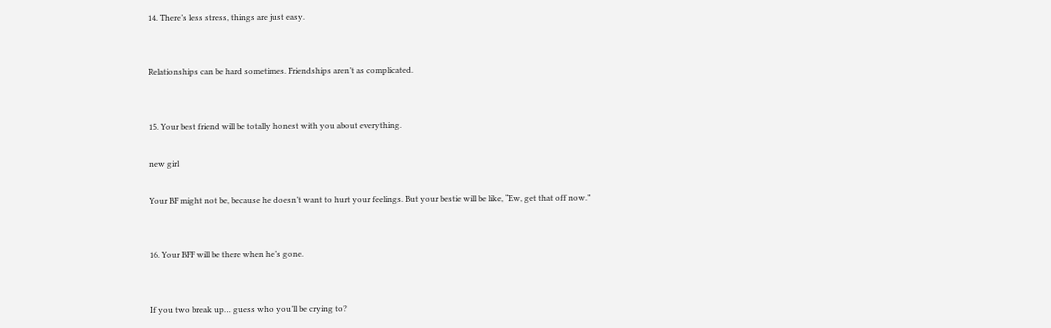14. There’s less stress, things are just easy.


Relationships can be hard sometimes. Friendships aren’t as complicated.


15. Your best friend will be totally honest with you about everything.

new girl

Your BF might not be, because he doesn’t want to hurt your feelings. But your bestie will be like, “Ew, get that off now.”


16. Your BFF will be there when he’s gone.


If you two break up… guess who you’ll be crying to?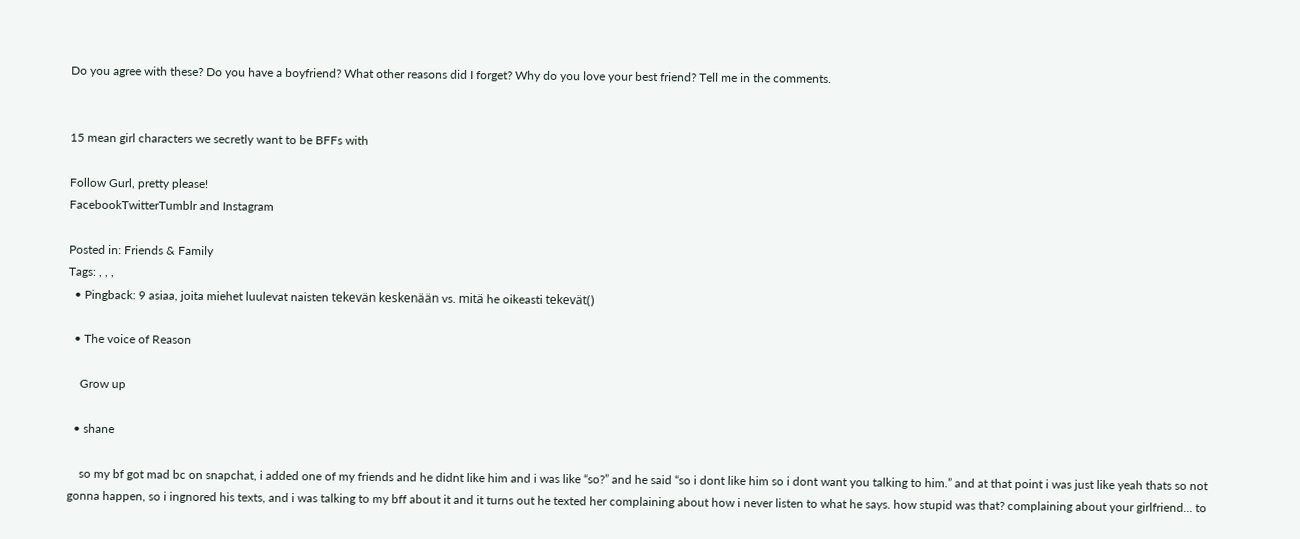Do you agree with these? Do you have a boyfriend? What other reasons did I forget? Why do you love your best friend? Tell me in the comments.


15 mean girl characters we secretly want to be BFFs with

Follow Gurl, pretty please!
FacebookTwitterTumblr and Instagram

Posted in: Friends & Family
Tags: , , ,
  • Pingback: 9 asiaa, joita miehet luulevat naisten tekevän keskenään vs. mitä he oikeasti tekevät()

  • The voice of Reason

    Grow up

  • shane

    so my bf got mad bc on snapchat, i added one of my friends and he didnt like him and i was like “so?” and he said “so i dont like him so i dont want you talking to him.” and at that point i was just like yeah thats so not gonna happen, so i ingnored his texts, and i was talking to my bff about it and it turns out he texted her complaining about how i never listen to what he says. how stupid was that? complaining about your girlfriend… to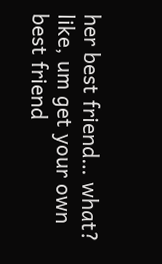her best friend… what? like, um get your own best friend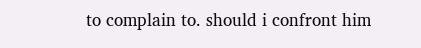to complain to. should i confront him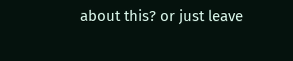about this? or just leave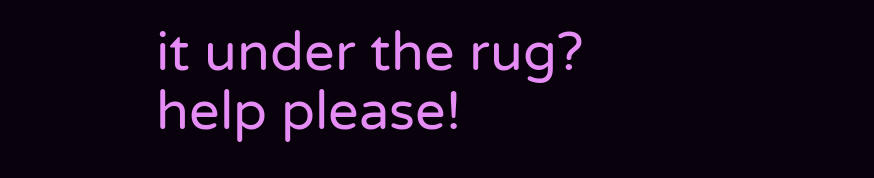it under the rug? help please!